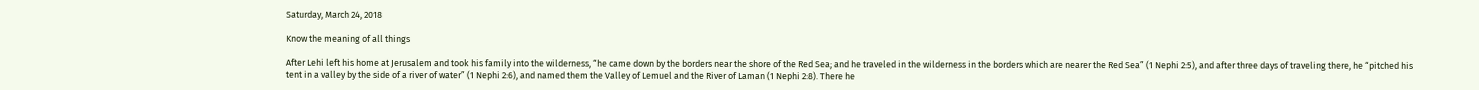Saturday, March 24, 2018

Know the meaning of all things

After Lehi left his home at Jerusalem and took his family into the wilderness, “he came down by the borders near the shore of the Red Sea; and he traveled in the wilderness in the borders which are nearer the Red Sea” (1 Nephi 2:5), and after three days of traveling there, he “pitched his tent in a valley by the side of a river of water” (1 Nephi 2:6), and named them the Valley of Lemuel and the River of Laman (1 Nephi 2:8). There he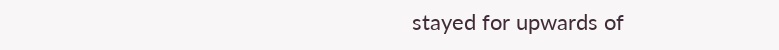stayed for upwards of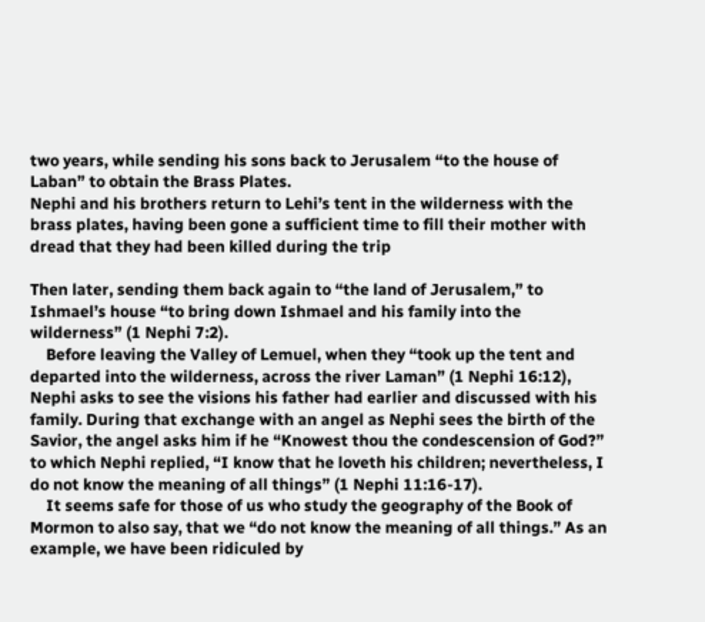two years, while sending his sons back to Jerusalem “to the house of Laban” to obtain the Brass Plates.
Nephi and his brothers return to Lehi’s tent in the wilderness with the brass plates, having been gone a sufficient time to fill their mother with dread that they had been killed during the trip

Then later, sending them back again to “the land of Jerusalem,” to Ishmael’s house “to bring down Ishmael and his family into the wilderness” (1 Nephi 7:2).
    Before leaving the Valley of Lemuel, when they “took up the tent and departed into the wilderness, across the river Laman” (1 Nephi 16:12), Nephi asks to see the visions his father had earlier and discussed with his family. During that exchange with an angel as Nephi sees the birth of the Savior, the angel asks him if he “Knowest thou the condescension of God?” to which Nephi replied, “I know that he loveth his children; nevertheless, I do not know the meaning of all things” (1 Nephi 11:16-17).
    It seems safe for those of us who study the geography of the Book of Mormon to also say, that we “do not know the meaning of all things.” As an example, we have been ridiculed by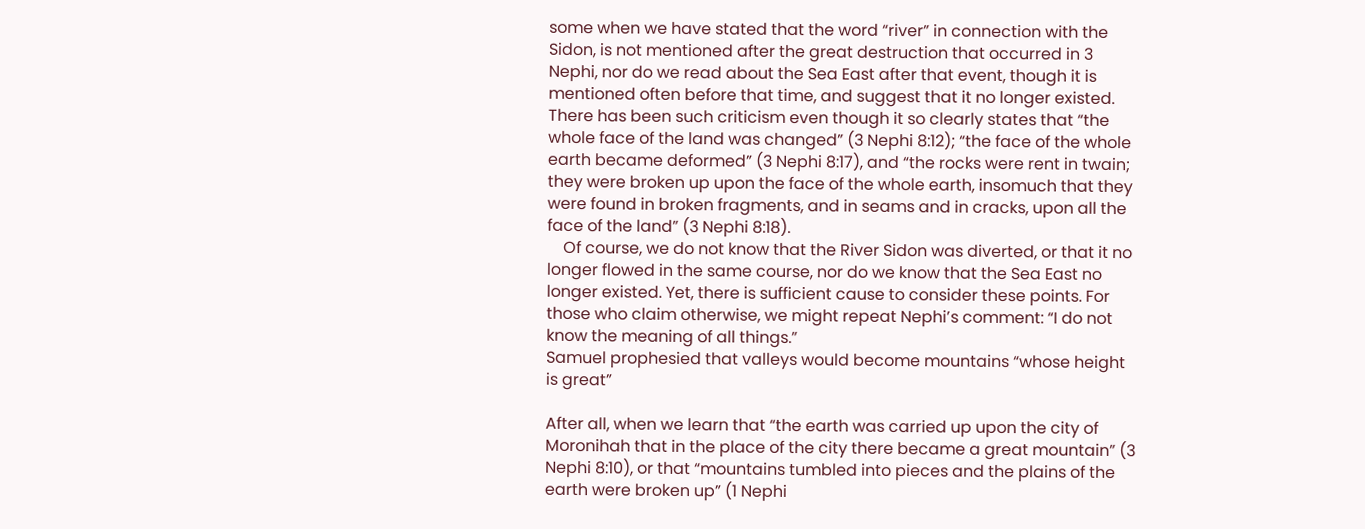some when we have stated that the word “river” in connection with the Sidon, is not mentioned after the great destruction that occurred in 3 Nephi, nor do we read about the Sea East after that event, though it is mentioned often before that time, and suggest that it no longer existed. There has been such criticism even though it so clearly states that “the whole face of the land was changed” (3 Nephi 8:12); “the face of the whole earth became deformed” (3 Nephi 8:17), and “the rocks were rent in twain; they were broken up upon the face of the whole earth, insomuch that they were found in broken fragments, and in seams and in cracks, upon all the face of the land” (3 Nephi 8:18).
    Of course, we do not know that the River Sidon was diverted, or that it no longer flowed in the same course, nor do we know that the Sea East no longer existed. Yet, there is sufficient cause to consider these points. For those who claim otherwise, we might repeat Nephi’s comment: “I do not know the meaning of all things.”
Samuel prophesied that valleys would become mountains “whose height is great”

After all, when we learn that “the earth was carried up upon the city of Moronihah that in the place of the city there became a great mountain” (3 Nephi 8:10), or that “mountains tumbled into pieces and the plains of the earth were broken up” (1 Nephi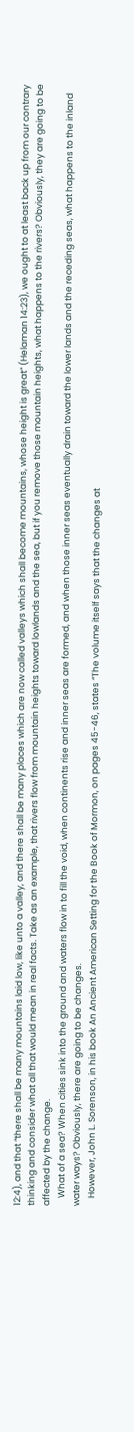12:4), and that “there shall be many mountains laid low, like unto a valley, and there shall be many places which are now called valleys which shall become mountains, whose height is great” (Helaman 14:23), we ought to at least back up from our contrary thinking and consider what all that would mean in real facts. Take as an example, that rivers flow from mountain heights toward lowlands and the sea, but if you remove those mountain heights, what happens to the rivers? Obviously, they are going to be affected by the change.
    What of a sea? When cities sink into the ground and waters flow in to fill the void, when continents rise and inner seas are formed, and when those inner seas eventually drain toward the lower lands and the receding seas, what happens to the inland water ways? Obviously, there are going to be changes.
    However, John L. Sorenson, in his book An Ancient American Setting for the Book of Mormon, on pages 45-46, states “The volume itself says that the changes at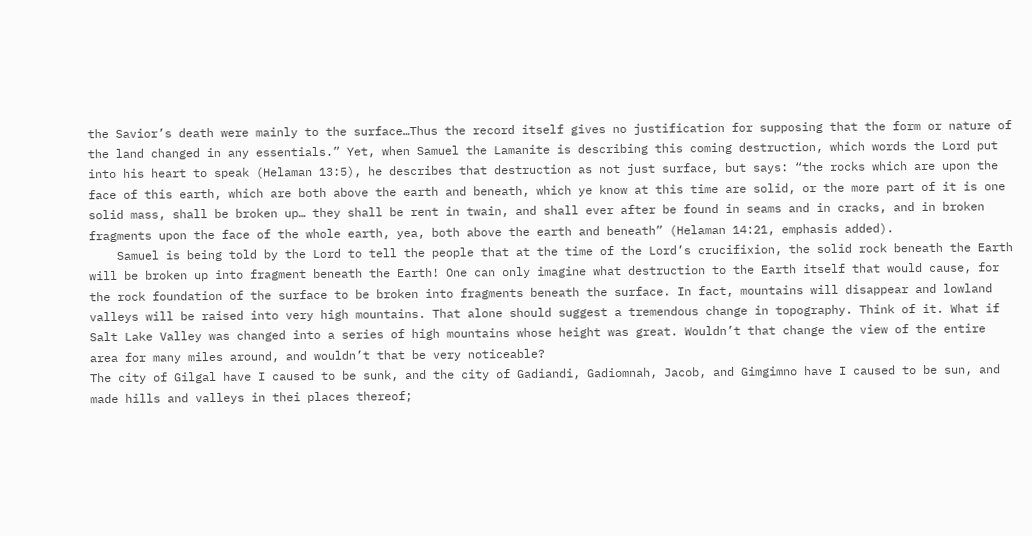the Savior’s death were mainly to the surface…Thus the record itself gives no justification for supposing that the form or nature of the land changed in any essentials.” Yet, when Samuel the Lamanite is describing this coming destruction, which words the Lord put into his heart to speak (Helaman 13:5), he describes that destruction as not just surface, but says: “the rocks which are upon the face of this earth, which are both above the earth and beneath, which ye know at this time are solid, or the more part of it is one solid mass, shall be broken up… they shall be rent in twain, and shall ever after be found in seams and in cracks, and in broken fragments upon the face of the whole earth, yea, both above the earth and beneath” (Helaman 14:21, emphasis added).
    Samuel is being told by the Lord to tell the people that at the time of the Lord’s crucifixion, the solid rock beneath the Earth will be broken up into fragment beneath the Earth! One can only imagine what destruction to the Earth itself that would cause, for the rock foundation of the surface to be broken into fragments beneath the surface. In fact, mountains will disappear and lowland valleys will be raised into very high mountains. That alone should suggest a tremendous change in topography. Think of it. What if Salt Lake Valley was changed into a series of high mountains whose height was great. Wouldn’t that change the view of the entire area for many miles around, and wouldn’t that be very noticeable?
The city of Gilgal have I caused to be sunk, and the city of Gadiandi, Gadiomnah, Jacob, and Gimgimno have I caused to be sun, and made hills and valleys in thei places thereof;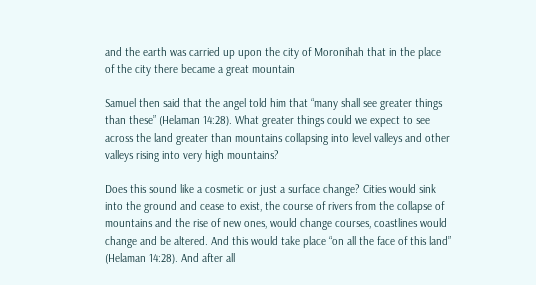and the earth was carried up upon the city of Moronihah that in the place of the city there became a great mountain

Samuel then said that the angel told him that “many shall see greater things than these” (Helaman 14:28). What greater things could we expect to see across the land greater than mountains collapsing into level valleys and other valleys rising into very high mountains?

Does this sound like a cosmetic or just a surface change? Cities would sink into the ground and cease to exist, the course of rivers from the collapse of mountains and the rise of new ones, would change courses, coastlines would change and be altered. And this would take place “on all the face of this land” (Helaman 14:28). And after all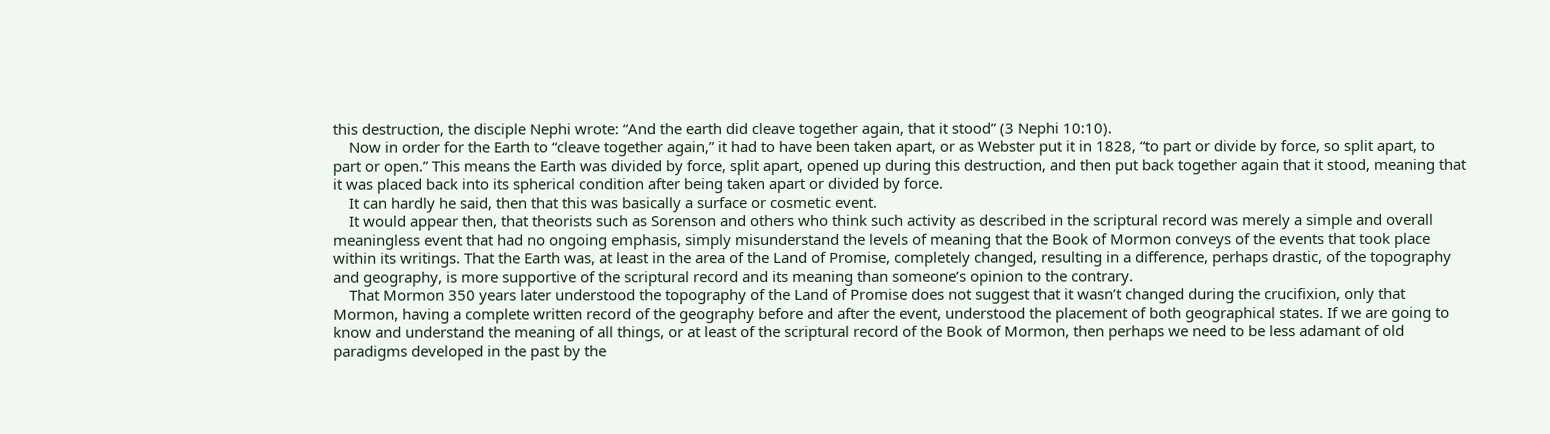this destruction, the disciple Nephi wrote: “And the earth did cleave together again, that it stood” (3 Nephi 10:10).
    Now in order for the Earth to “cleave together again,” it had to have been taken apart, or as Webster put it in 1828, “to part or divide by force, so split apart, to part or open.” This means the Earth was divided by force, split apart, opened up during this destruction, and then put back together again that it stood, meaning that it was placed back into its spherical condition after being taken apart or divided by force.
    It can hardly he said, then that this was basically a surface or cosmetic event.
    It would appear then, that theorists such as Sorenson and others who think such activity as described in the scriptural record was merely a simple and overall meaningless event that had no ongoing emphasis, simply misunderstand the levels of meaning that the Book of Mormon conveys of the events that took place within its writings. That the Earth was, at least in the area of the Land of Promise, completely changed, resulting in a difference, perhaps drastic, of the topography and geography, is more supportive of the scriptural record and its meaning than someone’s opinion to the contrary.
    That Mormon 350 years later understood the topography of the Land of Promise does not suggest that it wasn’t changed during the crucifixion, only that Mormon, having a complete written record of the geography before and after the event, understood the placement of both geographical states. If we are going to know and understand the meaning of all things, or at least of the scriptural record of the Book of Mormon, then perhaps we need to be less adamant of old paradigms developed in the past by the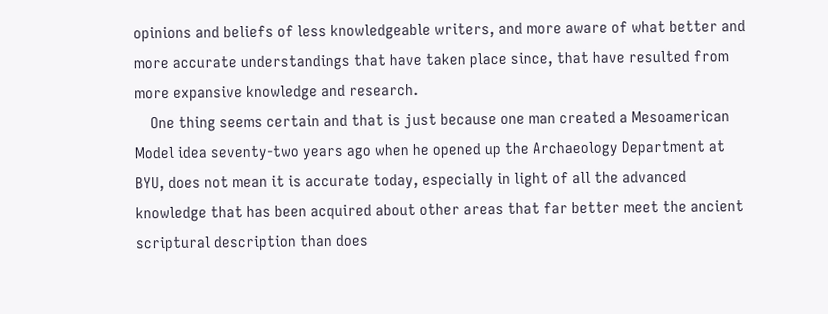opinions and beliefs of less knowledgeable writers, and more aware of what better and more accurate understandings that have taken place since, that have resulted from more expansive knowledge and research.
    One thing seems certain and that is just because one man created a Mesoamerican Model idea seventy-two years ago when he opened up the Archaeology Department at BYU, does not mean it is accurate today, especially in light of all the advanced knowledge that has been acquired about other areas that far better meet the ancient scriptural description than does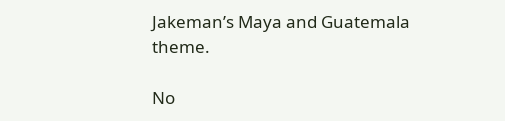Jakeman’s Maya and Guatemala theme.

No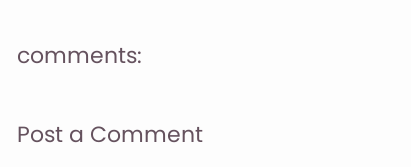comments:

Post a Comment